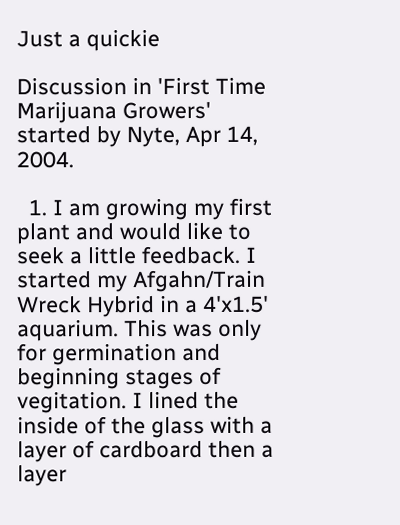Just a quickie

Discussion in 'First Time Marijuana Growers' started by Nyte, Apr 14, 2004.

  1. I am growing my first plant and would like to seek a little feedback. I started my Afgahn/Train Wreck Hybrid in a 4'x1.5' aquarium. This was only for germination and beginning stages of vegitation. I lined the inside of the glass with a layer of cardboard then a layer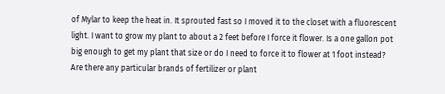of Mylar to keep the heat in. It sprouted fast so I moved it to the closet with a fluorescent light. I want to grow my plant to about a 2 feet before I force it flower. Is a one gallon pot big enough to get my plant that size or do I need to force it to flower at 1 foot instead? Are there any particular brands of fertilizer or plant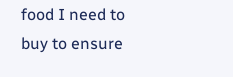food I need to buy to ensure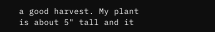a good harvest. My plant is about 5" tall and it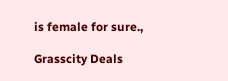is female for sure.,

Grasscity Deals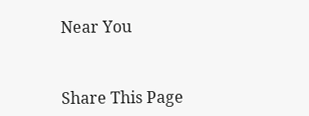Near You


Share This Page